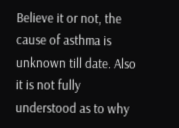Believe it or not, the cause of asthma is unknown till date. Also it is not fully understood as to why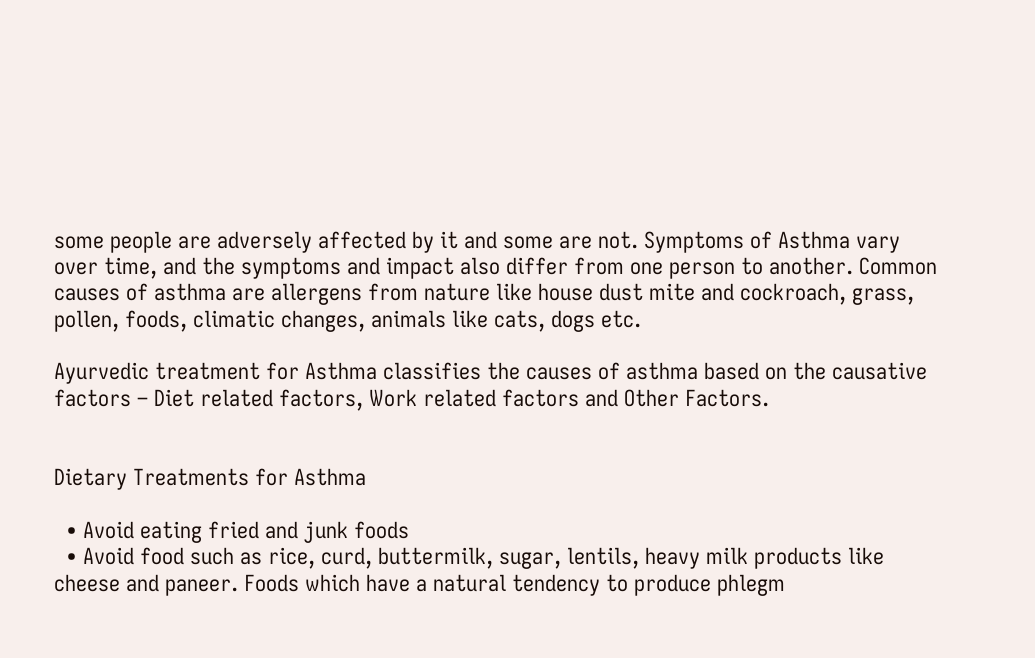some people are adversely affected by it and some are not. Symptoms of Asthma vary over time, and the symptoms and impact also differ from one person to another. Common causes of asthma are allergens from nature like house dust mite and cockroach, grass, pollen, foods, climatic changes, animals like cats, dogs etc.

Ayurvedic treatment for Asthma classifies the causes of asthma based on the causative factors – Diet related factors, Work related factors and Other Factors.


Dietary Treatments for Asthma

  • Avoid eating fried and junk foods
  • Avoid food such as rice, curd, buttermilk, sugar, lentils, heavy milk products like cheese and paneer. Foods which have a natural tendency to produce phlegm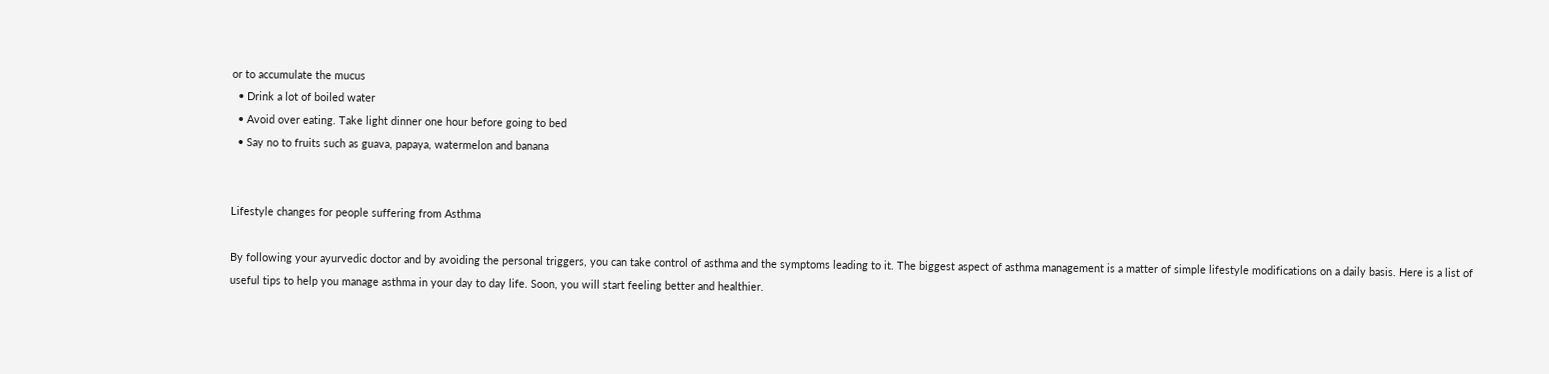or to accumulate the mucus
  • Drink a lot of boiled water
  • Avoid over eating. Take light dinner one hour before going to bed
  • Say no to fruits such as guava, papaya, watermelon and banana


Lifestyle changes for people suffering from Asthma

By following your ayurvedic doctor and by avoiding the personal triggers, you can take control of asthma and the symptoms leading to it. The biggest aspect of asthma management is a matter of simple lifestyle modifications on a daily basis. Here is a list of useful tips to help you manage asthma in your day to day life. Soon, you will start feeling better and healthier.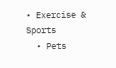• Exercise & Sports
  • Pets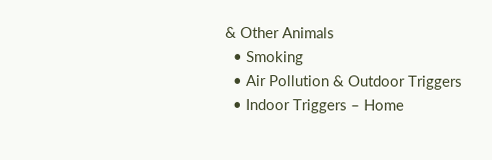& Other Animals
  • Smoking
  • Air Pollution & Outdoor Triggers
  • Indoor Triggers – Home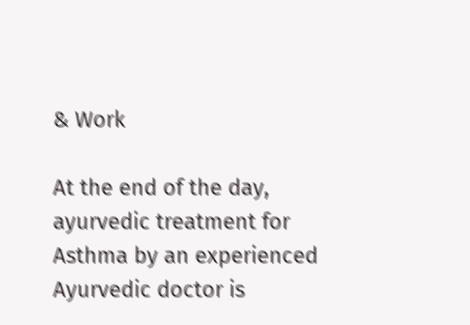& Work

At the end of the day, ayurvedic treatment for Asthma by an experienced Ayurvedic doctor is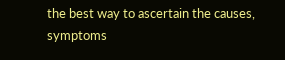the best way to ascertain the causes, symptoms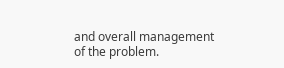and overall management of the problem.